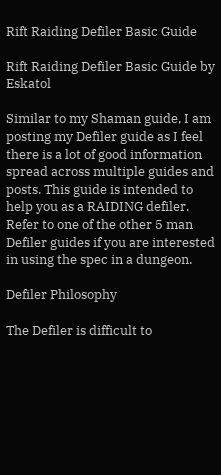Rift Raiding Defiler Basic Guide

Rift Raiding Defiler Basic Guide by Eskatol

Similar to my Shaman guide, I am posting my Defiler guide as I feel there is a lot of good information spread across multiple guides and posts. This guide is intended to help you as a RAIDING defiler. Refer to one of the other 5 man Defiler guides if you are interested in using the spec in a dungeon.

Defiler Philosophy

The Defiler is difficult to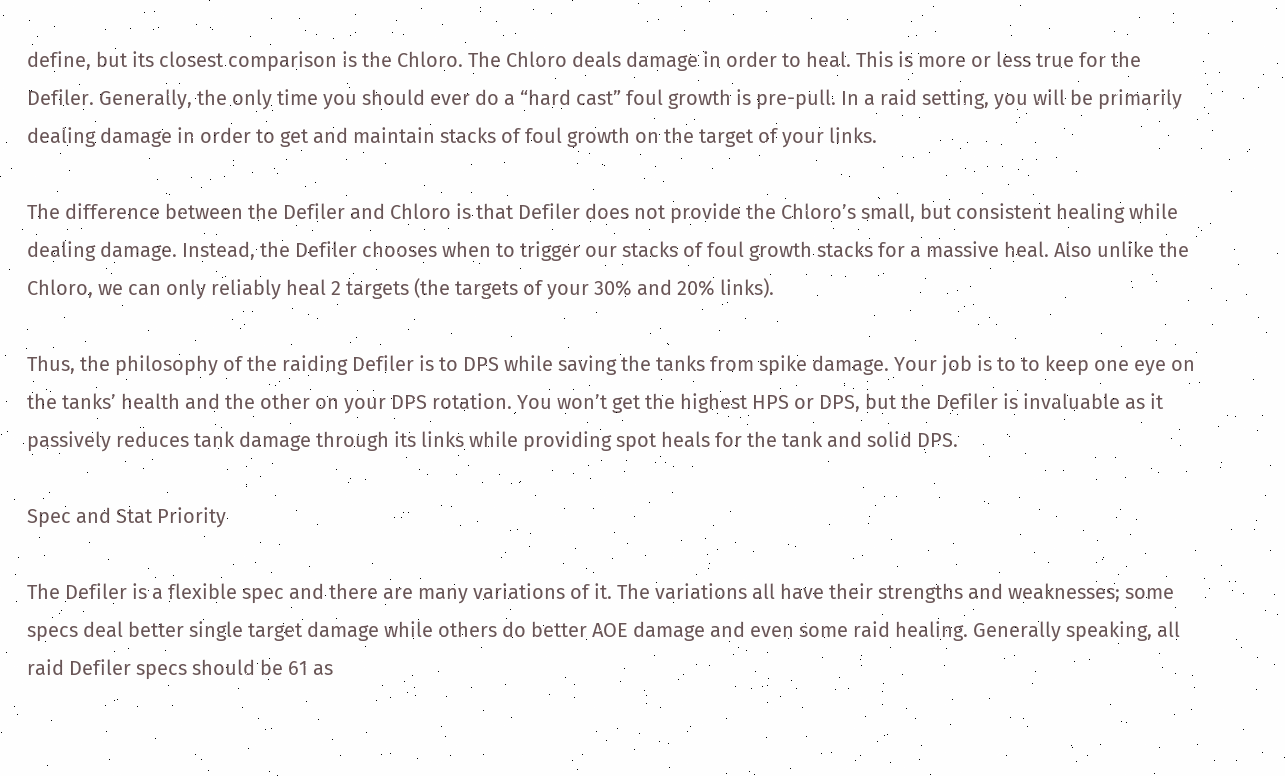define, but its closest comparison is the Chloro. The Chloro deals damage in order to heal. This is more or less true for the Defiler. Generally, the only time you should ever do a “hard cast” foul growth is pre-pull. In a raid setting, you will be primarily dealing damage in order to get and maintain stacks of foul growth on the target of your links.

The difference between the Defiler and Chloro is that Defiler does not provide the Chloro’s small, but consistent healing while dealing damage. Instead, the Defiler chooses when to trigger our stacks of foul growth stacks for a massive heal. Also unlike the Chloro, we can only reliably heal 2 targets (the targets of your 30% and 20% links).

Thus, the philosophy of the raiding Defiler is to DPS while saving the tanks from spike damage. Your job is to to keep one eye on the tanks’ health and the other on your DPS rotation. You won’t get the highest HPS or DPS, but the Defiler is invaluable as it passively reduces tank damage through its links while providing spot heals for the tank and solid DPS.

Spec and Stat Priority

The Defiler is a flexible spec and there are many variations of it. The variations all have their strengths and weaknesses; some specs deal better single target damage while others do better AOE damage and even some raid healing. Generally speaking, all raid Defiler specs should be 61 as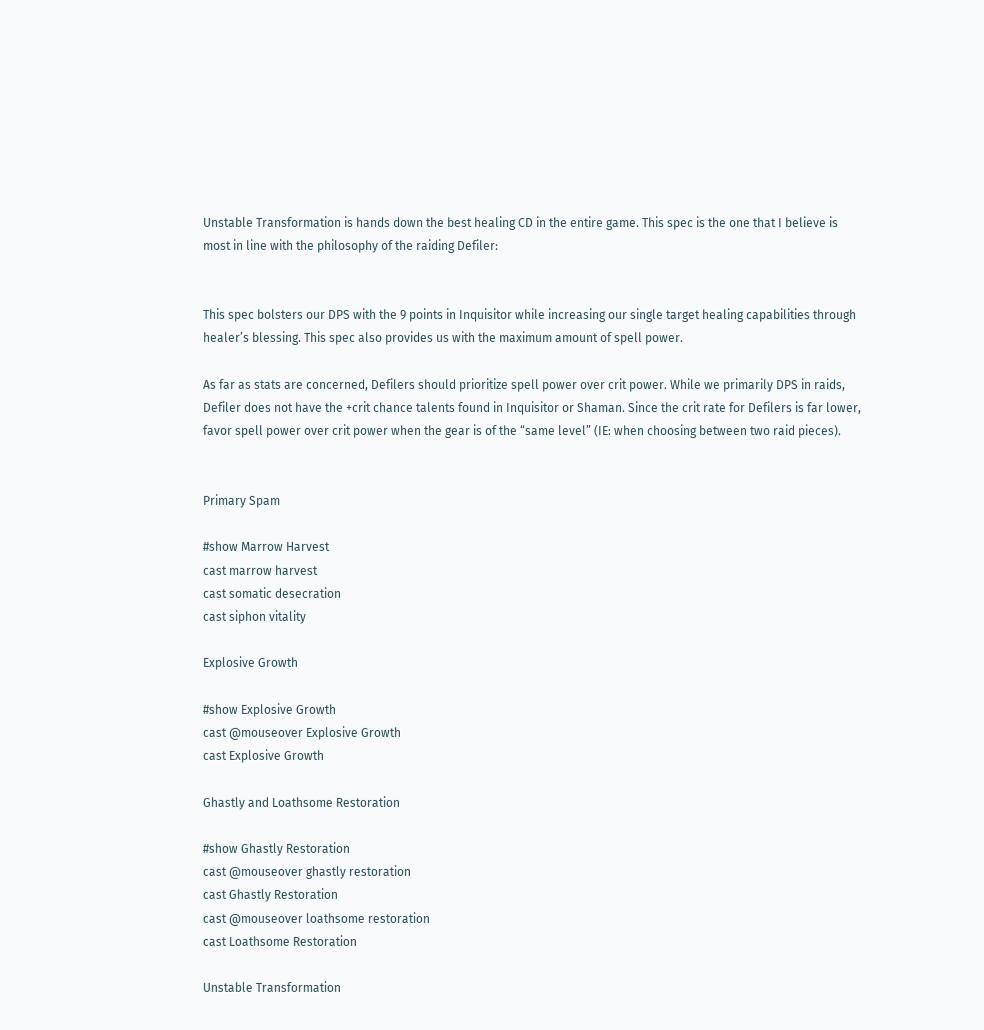Unstable Transformation is hands down the best healing CD in the entire game. This spec is the one that I believe is most in line with the philosophy of the raiding Defiler:


This spec bolsters our DPS with the 9 points in Inquisitor while increasing our single target healing capabilities through healer’s blessing. This spec also provides us with the maximum amount of spell power.

As far as stats are concerned, Defilers should prioritize spell power over crit power. While we primarily DPS in raids, Defiler does not have the +crit chance talents found in Inquisitor or Shaman. Since the crit rate for Defilers is far lower, favor spell power over crit power when the gear is of the “same level” (IE: when choosing between two raid pieces).


Primary Spam

#show Marrow Harvest
cast marrow harvest
cast somatic desecration
cast siphon vitality

Explosive Growth

#show Explosive Growth
cast @mouseover Explosive Growth
cast Explosive Growth

Ghastly and Loathsome Restoration

#show Ghastly Restoration
cast @mouseover ghastly restoration
cast Ghastly Restoration
cast @mouseover loathsome restoration
cast Loathsome Restoration

Unstable Transformation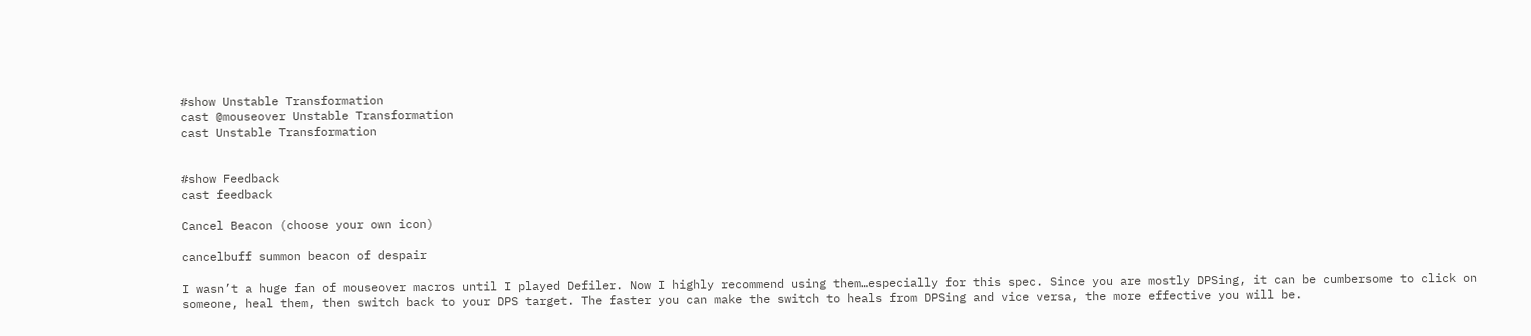#show Unstable Transformation
cast @mouseover Unstable Transformation
cast Unstable Transformation


#show Feedback
cast feedback

Cancel Beacon (choose your own icon)

cancelbuff summon beacon of despair

I wasn’t a huge fan of mouseover macros until I played Defiler. Now I highly recommend using them…especially for this spec. Since you are mostly DPSing, it can be cumbersome to click on someone, heal them, then switch back to your DPS target. The faster you can make the switch to heals from DPSing and vice versa, the more effective you will be.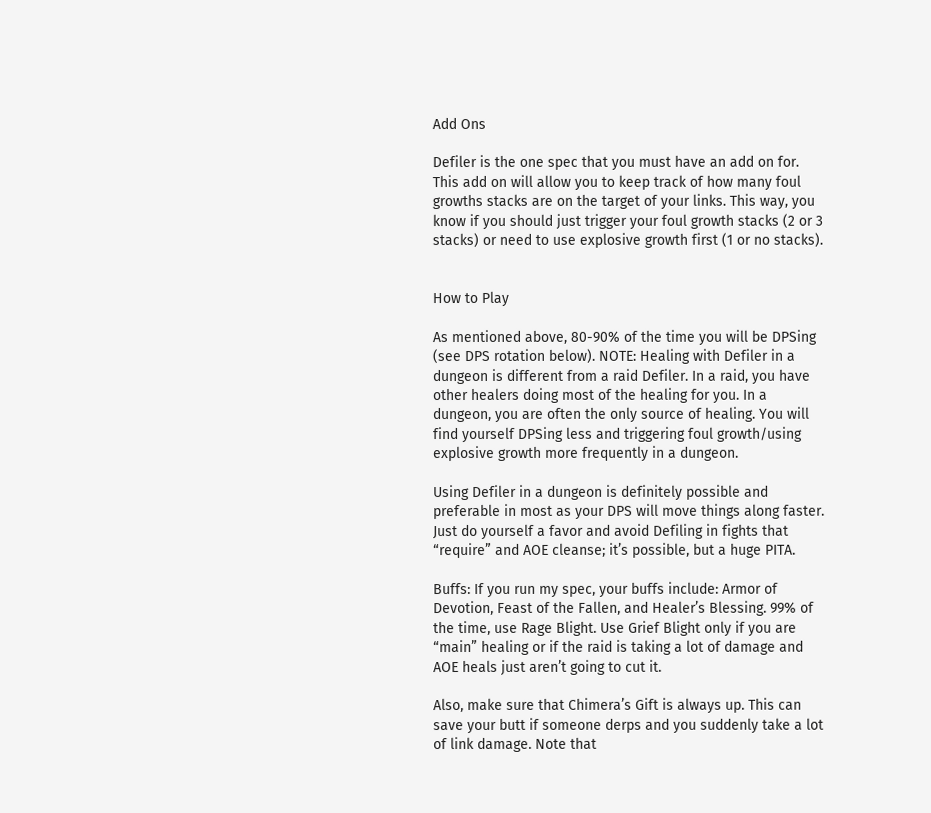Add Ons

Defiler is the one spec that you must have an add on for. This add on will allow you to keep track of how many foul growths stacks are on the target of your links. This way, you know if you should just trigger your foul growth stacks (2 or 3 stacks) or need to use explosive growth first (1 or no stacks).


How to Play

As mentioned above, 80-90% of the time you will be DPSing (see DPS rotation below). NOTE: Healing with Defiler in a dungeon is different from a raid Defiler. In a raid, you have other healers doing most of the healing for you. In a dungeon, you are often the only source of healing. You will find yourself DPSing less and triggering foul growth/using explosive growth more frequently in a dungeon.

Using Defiler in a dungeon is definitely possible and preferable in most as your DPS will move things along faster. Just do yourself a favor and avoid Defiling in fights that “require” and AOE cleanse; it’s possible, but a huge PITA.

Buffs: If you run my spec, your buffs include: Armor of Devotion, Feast of the Fallen, and Healer’s Blessing. 99% of the time, use Rage Blight. Use Grief Blight only if you are “main” healing or if the raid is taking a lot of damage and AOE heals just aren’t going to cut it.

Also, make sure that Chimera’s Gift is always up. This can save your butt if someone derps and you suddenly take a lot of link damage. Note that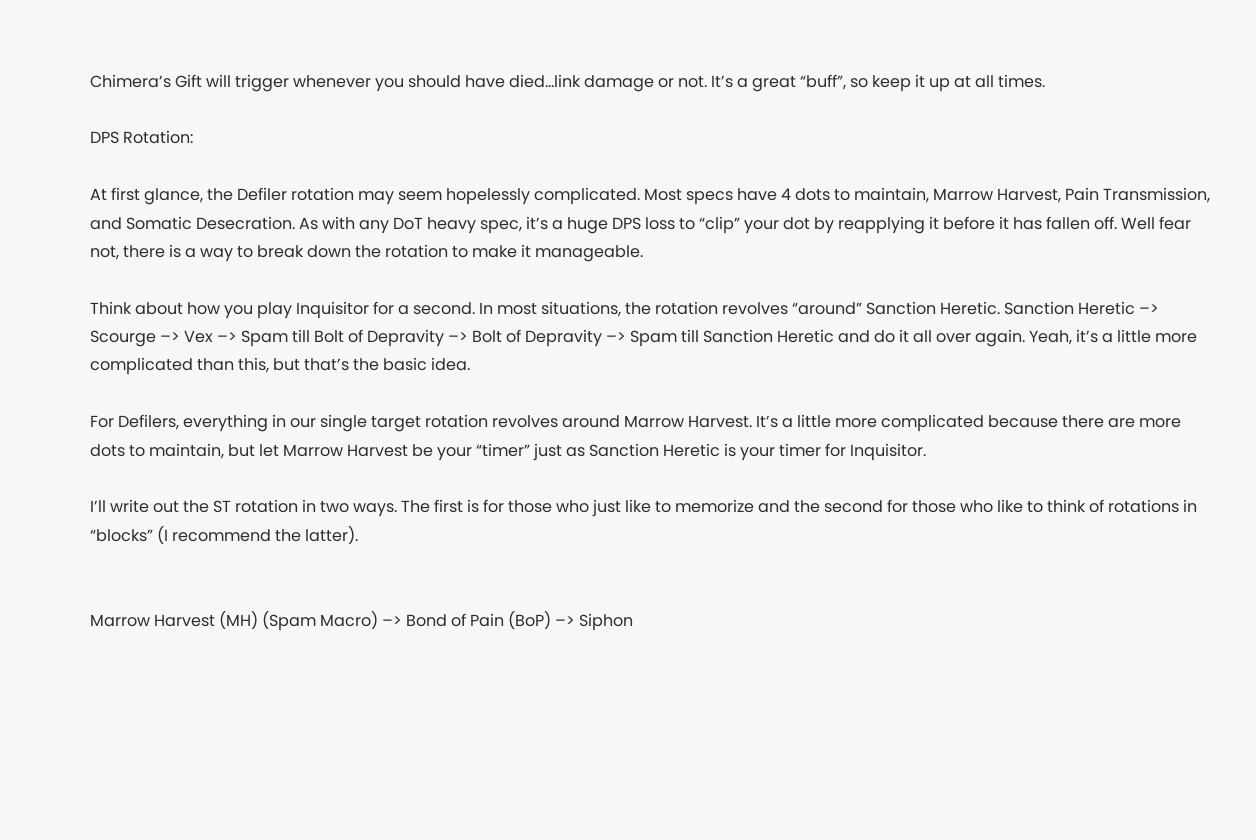Chimera’s Gift will trigger whenever you should have died…link damage or not. It’s a great “buff”, so keep it up at all times.

DPS Rotation:

At first glance, the Defiler rotation may seem hopelessly complicated. Most specs have 4 dots to maintain, Marrow Harvest, Pain Transmission, and Somatic Desecration. As with any DoT heavy spec, it’s a huge DPS loss to “clip” your dot by reapplying it before it has fallen off. Well fear not, there is a way to break down the rotation to make it manageable.

Think about how you play Inquisitor for a second. In most situations, the rotation revolves “around” Sanction Heretic. Sanction Heretic –> Scourge –> Vex –> Spam till Bolt of Depravity –> Bolt of Depravity –> Spam till Sanction Heretic and do it all over again. Yeah, it’s a little more complicated than this, but that’s the basic idea.

For Defilers, everything in our single target rotation revolves around Marrow Harvest. It’s a little more complicated because there are more dots to maintain, but let Marrow Harvest be your “timer” just as Sanction Heretic is your timer for Inquisitor.

I’ll write out the ST rotation in two ways. The first is for those who just like to memorize and the second for those who like to think of rotations in “blocks” (I recommend the latter).


Marrow Harvest (MH) (Spam Macro) –> Bond of Pain (BoP) –> Siphon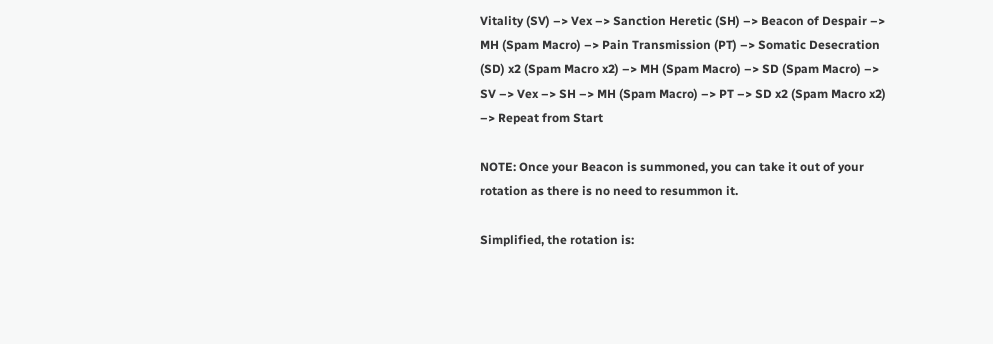Vitality (SV) –> Vex –> Sanction Heretic (SH) –> Beacon of Despair –> MH (Spam Macro) –> Pain Transmission (PT) –> Somatic Desecration (SD) x2 (Spam Macro x2) –> MH (Spam Macro) –> SD (Spam Macro) –> SV –> Vex –> SH –> MH (Spam Macro) –> PT –> SD x2 (Spam Macro x2) –> Repeat from Start

NOTE: Once your Beacon is summoned, you can take it out of your rotation as there is no need to resummon it.

Simplified, the rotation is: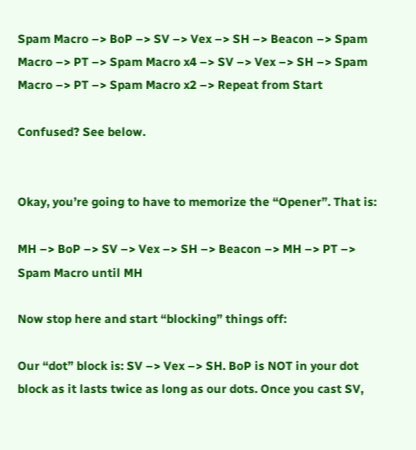Spam Macro –> BoP –> SV –> Vex –> SH –> Beacon –> Spam Macro –> PT –> Spam Macro x4 –> SV –> Vex –> SH –> Spam Macro –> PT –> Spam Macro x2 –> Repeat from Start

Confused? See below.


Okay, you’re going to have to memorize the “Opener”. That is:

MH –> BoP –> SV –> Vex –> SH –> Beacon –> MH –> PT –> Spam Macro until MH

Now stop here and start “blocking” things off:

Our “dot” block is: SV –> Vex –> SH. BoP is NOT in your dot block as it lasts twice as long as our dots. Once you cast SV,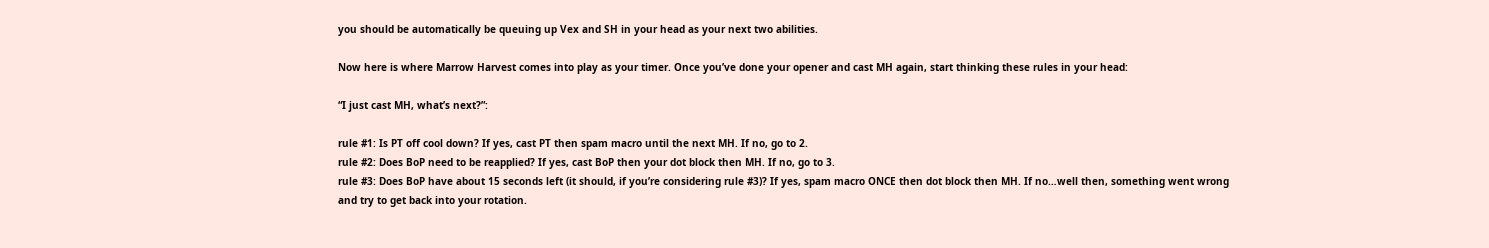you should be automatically be queuing up Vex and SH in your head as your next two abilities.

Now here is where Marrow Harvest comes into play as your timer. Once you’ve done your opener and cast MH again, start thinking these rules in your head:

“I just cast MH, what’s next?”:

rule #1: Is PT off cool down? If yes, cast PT then spam macro until the next MH. If no, go to 2.
rule #2: Does BoP need to be reapplied? If yes, cast BoP then your dot block then MH. If no, go to 3.
rule #3: Does BoP have about 15 seconds left (it should, if you’re considering rule #3)? If yes, spam macro ONCE then dot block then MH. If no…well then, something went wrong and try to get back into your rotation.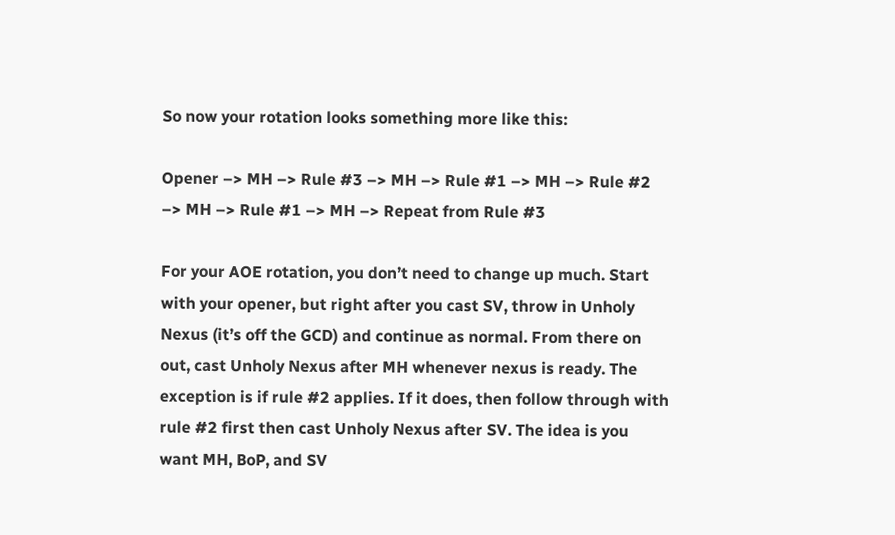So now your rotation looks something more like this:

Opener –> MH –> Rule #3 –> MH –> Rule #1 –> MH –> Rule #2 –> MH –> Rule #1 –> MH –> Repeat from Rule #3

For your AOE rotation, you don’t need to change up much. Start with your opener, but right after you cast SV, throw in Unholy Nexus (it’s off the GCD) and continue as normal. From there on out, cast Unholy Nexus after MH whenever nexus is ready. The exception is if rule #2 applies. If it does, then follow through with rule #2 first then cast Unholy Nexus after SV. The idea is you want MH, BoP, and SV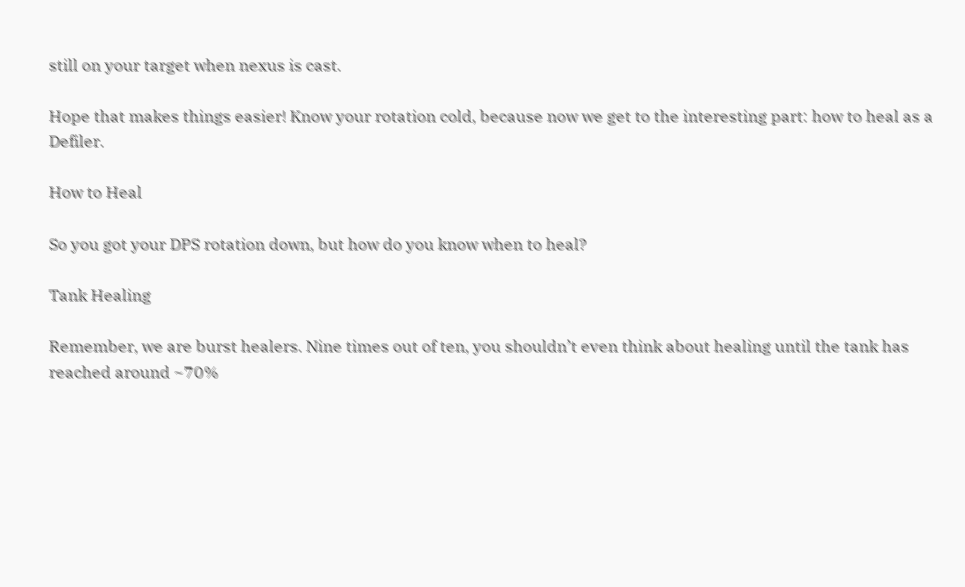still on your target when nexus is cast.

Hope that makes things easier! Know your rotation cold, because now we get to the interesting part: how to heal as a Defiler.

How to Heal

So you got your DPS rotation down, but how do you know when to heal?

Tank Healing

Remember, we are burst healers. Nine times out of ten, you shouldn’t even think about healing until the tank has reached around ~70%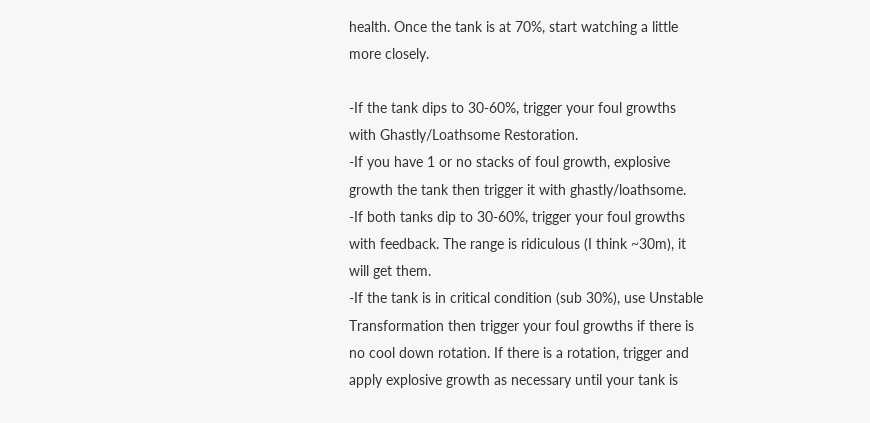health. Once the tank is at 70%, start watching a little more closely.

-If the tank dips to 30-60%, trigger your foul growths with Ghastly/Loathsome Restoration.
-If you have 1 or no stacks of foul growth, explosive growth the tank then trigger it with ghastly/loathsome.
-If both tanks dip to 30-60%, trigger your foul growths with feedback. The range is ridiculous (I think ~30m), it will get them.
-If the tank is in critical condition (sub 30%), use Unstable Transformation then trigger your foul growths if there is no cool down rotation. If there is a rotation, trigger and apply explosive growth as necessary until your tank is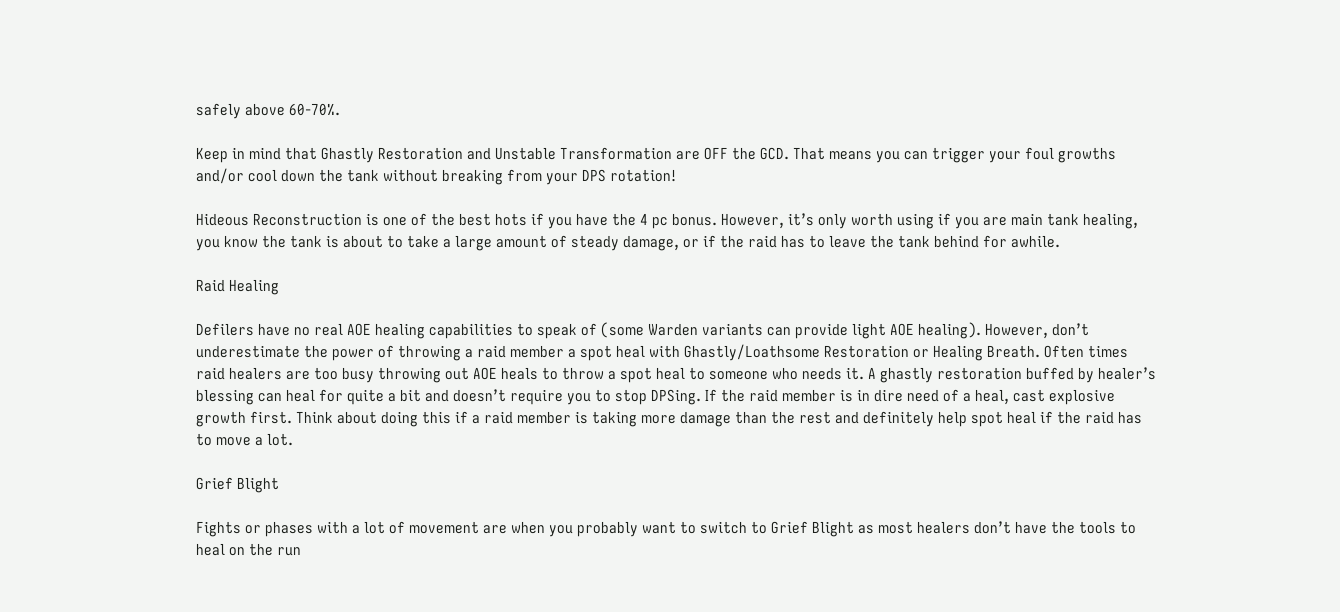safely above 60-70%.

Keep in mind that Ghastly Restoration and Unstable Transformation are OFF the GCD. That means you can trigger your foul growths and/or cool down the tank without breaking from your DPS rotation!

Hideous Reconstruction is one of the best hots if you have the 4 pc bonus. However, it’s only worth using if you are main tank healing, you know the tank is about to take a large amount of steady damage, or if the raid has to leave the tank behind for awhile.

Raid Healing

Defilers have no real AOE healing capabilities to speak of (some Warden variants can provide light AOE healing). However, don’t underestimate the power of throwing a raid member a spot heal with Ghastly/Loathsome Restoration or Healing Breath. Often times raid healers are too busy throwing out AOE heals to throw a spot heal to someone who needs it. A ghastly restoration buffed by healer’s blessing can heal for quite a bit and doesn’t require you to stop DPSing. If the raid member is in dire need of a heal, cast explosive growth first. Think about doing this if a raid member is taking more damage than the rest and definitely help spot heal if the raid has to move a lot.

Grief Blight

Fights or phases with a lot of movement are when you probably want to switch to Grief Blight as most healers don’t have the tools to heal on the run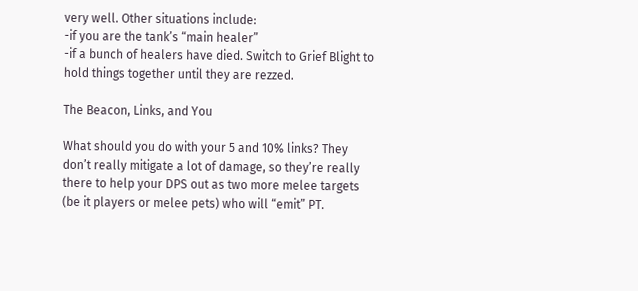very well. Other situations include:
-if you are the tank’s “main healer”
-if a bunch of healers have died. Switch to Grief Blight to hold things together until they are rezzed.

The Beacon, Links, and You

What should you do with your 5 and 10% links? They don’t really mitigate a lot of damage, so they’re really there to help your DPS out as two more melee targets (be it players or melee pets) who will “emit” PT.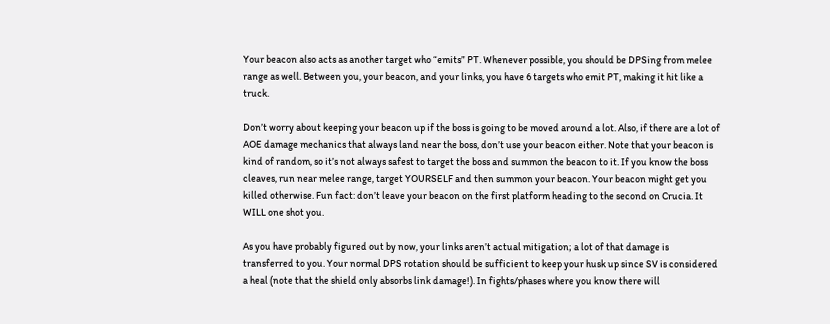Your beacon also acts as another target who “emits” PT. Whenever possible, you should be DPSing from melee range as well. Between you, your beacon, and your links, you have 6 targets who emit PT, making it hit like a truck.

Don’t worry about keeping your beacon up if the boss is going to be moved around a lot. Also, if there are a lot of AOE damage mechanics that always land near the boss, don’t use your beacon either. Note that your beacon is kind of random, so it’s not always safest to target the boss and summon the beacon to it. If you know the boss cleaves, run near melee range, target YOURSELF and then summon your beacon. Your beacon might get you killed otherwise. Fun fact: don’t leave your beacon on the first platform heading to the second on Crucia. It WILL one shot you.

As you have probably figured out by now, your links aren’t actual mitigation; a lot of that damage is transferred to you. Your normal DPS rotation should be sufficient to keep your husk up since SV is considered a heal (note that the shield only absorbs link damage!). In fights/phases where you know there will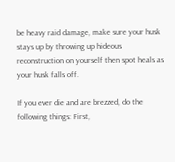be heavy raid damage, make sure your husk stays up by throwing up hideous reconstruction on yourself then spot heals as your husk falls off.

If you ever die and are brezzed, do the following things: First,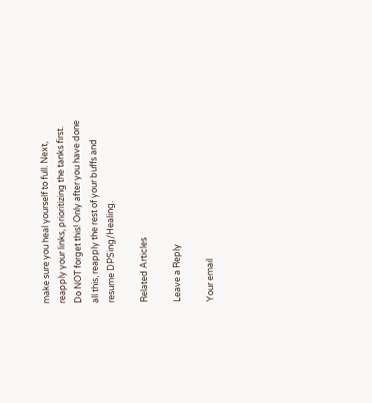make sure you heal yourself to full. Next, reapply your links, prioritizing the tanks first. Do NOT forget this! Only after you have done all this, reapply the rest of your buffs and resume DPSing/Healing.

Related Articles

Leave a Reply

Your email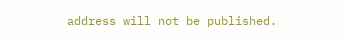address will not be published.